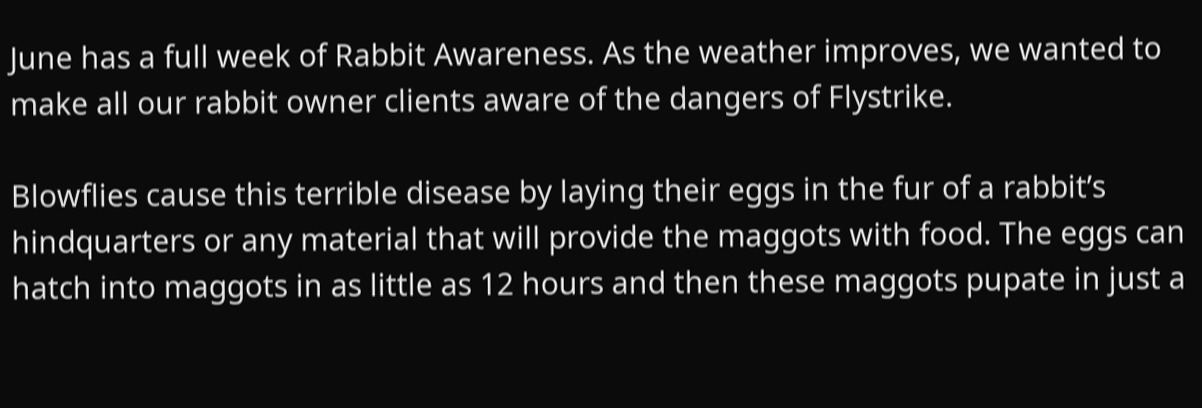June has a full week of Rabbit Awareness. As the weather improves, we wanted to make all our rabbit owner clients aware of the dangers of Flystrike.

Blowflies cause this terrible disease by laying their eggs in the fur of a rabbit’s hindquarters or any material that will provide the maggots with food. The eggs can hatch into maggots in as little as 12 hours and then these maggots pupate in just a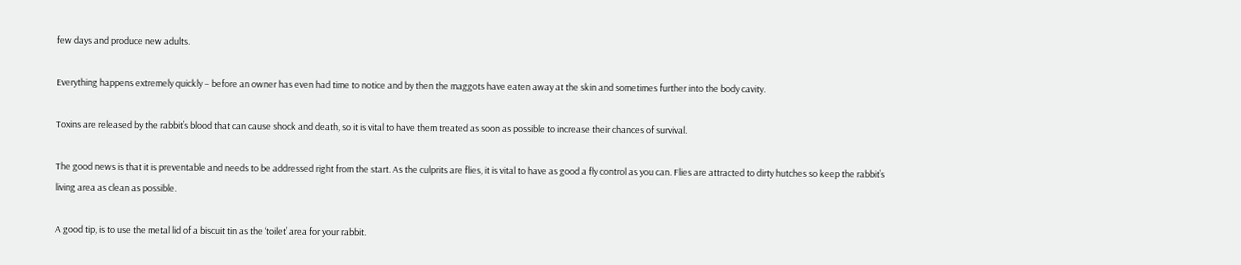few days and produce new adults.

Everything happens extremely quickly – before an owner has even had time to notice and by then the maggots have eaten away at the skin and sometimes further into the body cavity.

Toxins are released by the rabbit’s blood that can cause shock and death, so it is vital to have them treated as soon as possible to increase their chances of survival.

The good news is that it is preventable and needs to be addressed right from the start. As the culprits are flies, it is vital to have as good a fly control as you can. Flies are attracted to dirty hutches so keep the rabbit’s living area as clean as possible.

A good tip, is to use the metal lid of a biscuit tin as the ‘toilet’ area for your rabbit.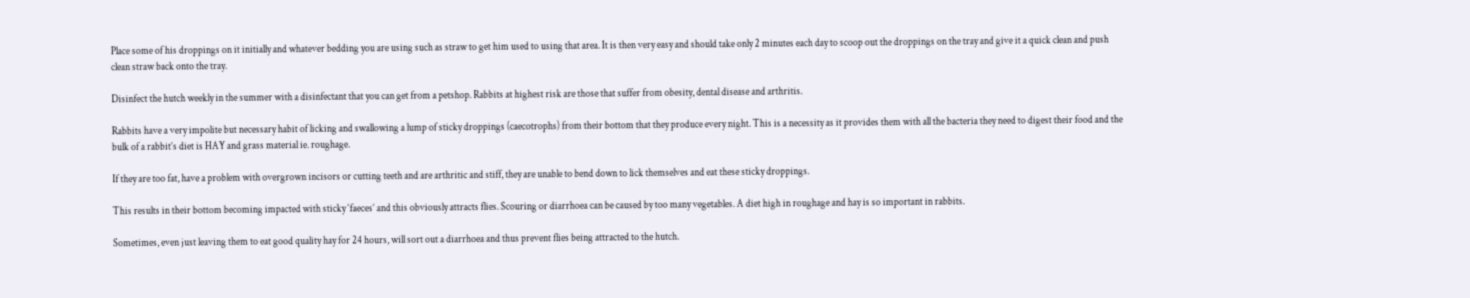Place some of his droppings on it initially and whatever bedding you are using such as straw to get him used to using that area. It is then very easy and should take only 2 minutes each day to scoop out the droppings on the tray and give it a quick clean and push clean straw back onto the tray.

Disinfect the hutch weekly in the summer with a disinfectant that you can get from a petshop. Rabbits at highest risk are those that suffer from obesity, dental disease and arthritis.

Rabbits have a very impolite but necessary habit of licking and swallowing a lump of sticky droppings (caecotrophs) from their bottom that they produce every night. This is a necessity as it provides them with all the bacteria they need to digest their food and the bulk of a rabbit’s diet is HAY and grass material ie. roughage.

If they are too fat, have a problem with overgrown incisors or cutting teeth and are arthritic and stiff, they are unable to bend down to lick themselves and eat these sticky droppings.

This results in their bottom becoming impacted with sticky ‘faeces’ and this obviously attracts flies. Scouring or diarrhoea can be caused by too many vegetables. A diet high in roughage and hay is so important in rabbits.

Sometimes, even just leaving them to eat good quality hay for 24 hours, will sort out a diarrhoea and thus prevent flies being attracted to the hutch.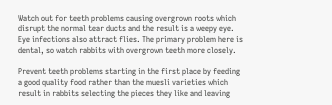Watch out for teeth problems causing overgrown roots which disrupt the normal tear ducts and the result is a weepy eye. Eye infections also attract flies. The primary problem here is dental, so watch rabbits with overgrown teeth more closely.

Prevent teeth problems starting in the first place by feeding a good quality food rather than the muesli varieties which result in rabbits selecting the pieces they like and leaving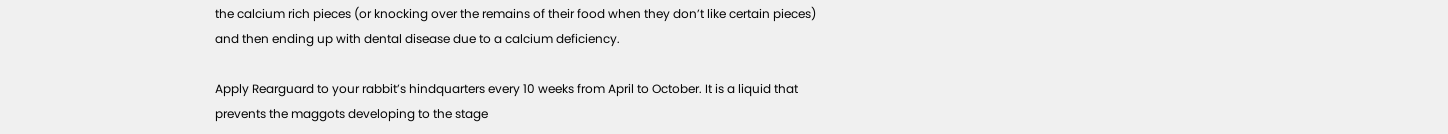the calcium rich pieces (or knocking over the remains of their food when they don’t like certain pieces) and then ending up with dental disease due to a calcium deficiency.

Apply Rearguard to your rabbit’s hindquarters every 10 weeks from April to October. It is a liquid that prevents the maggots developing to the stage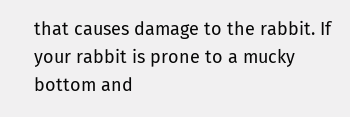that causes damage to the rabbit. If your rabbit is prone to a mucky bottom and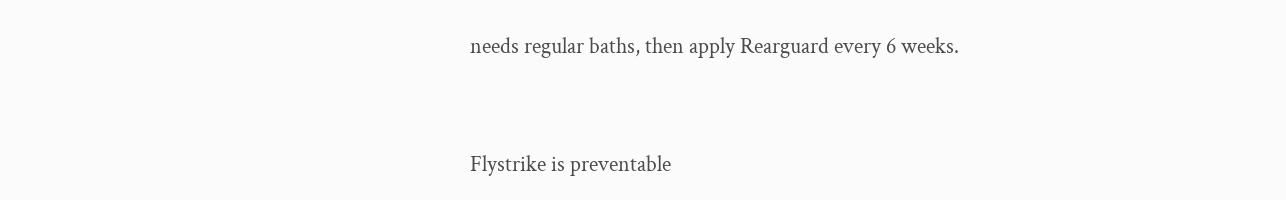needs regular baths, then apply Rearguard every 6 weeks.


Flystrike is preventable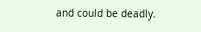and could be deadly.